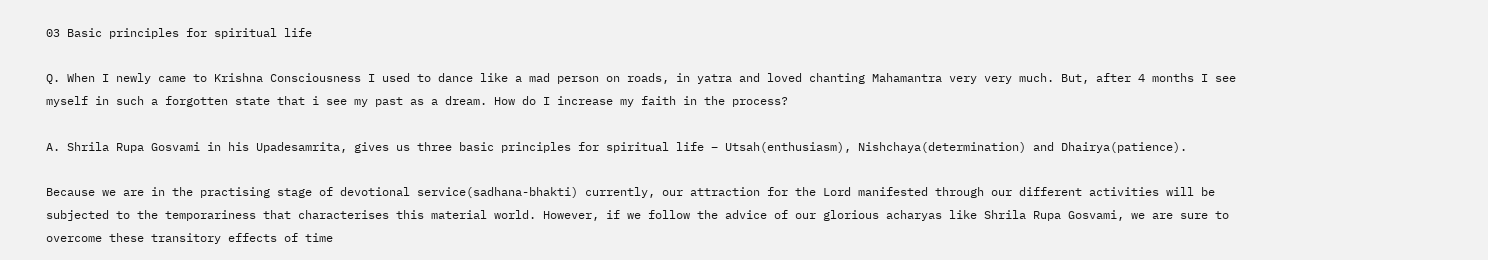03 Basic principles for spiritual life

Q. When I newly came to Krishna Consciousness I used to dance like a mad person on roads, in yatra and loved chanting Mahamantra very very much. But, after 4 months I see myself in such a forgotten state that i see my past as a dream. How do I increase my faith in the process?

A. Shrila Rupa Gosvami in his Upadesamrita, gives us three basic principles for spiritual life – Utsah(enthusiasm), Nishchaya(determination) and Dhairya(patience).

Because we are in the practising stage of devotional service(sadhana-bhakti) currently, our attraction for the Lord manifested through our different activities will be subjected to the temporariness that characterises this material world. However, if we follow the advice of our glorious acharyas like Shrila Rupa Gosvami, we are sure to overcome these transitory effects of time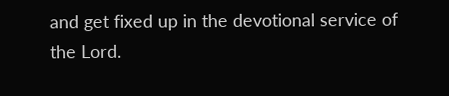and get fixed up in the devotional service of the Lord.